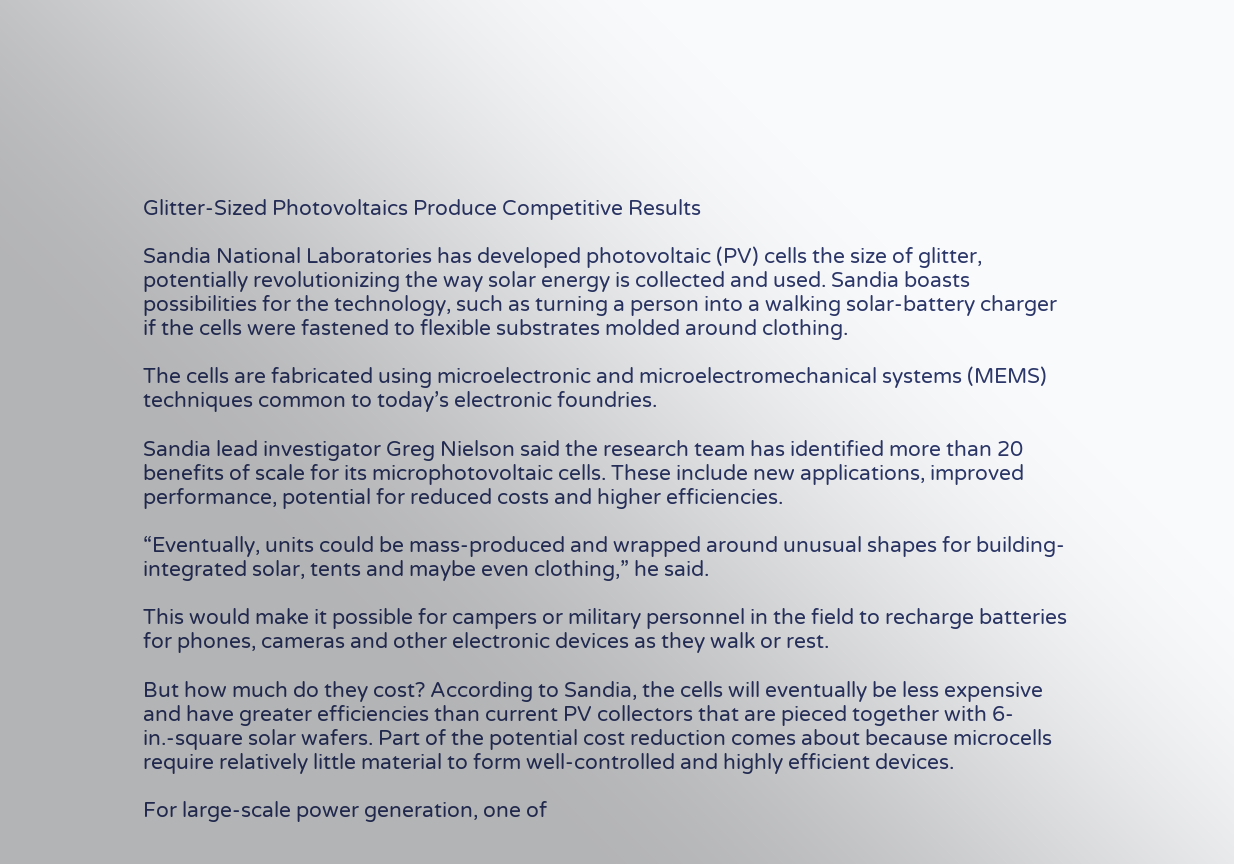Glitter-Sized Photovoltaics Produce Competitive Results

Sandia National Laboratories has developed photovoltaic (PV) cells the size of glitter, potentially revolutionizing the way solar energy is collected and used. Sandia boasts possibilities for the technology, such as turning a person into a walking solar-battery charger if the cells were fastened to flexible substrates molded around clothing.

The cells are fabricated using microelectronic and microelectromechanical systems (MEMS) techniques common to today’s electronic foundries.

Sandia lead investigator Greg Nielson said the research team has identified more than 20 benefits of scale for its microphotovoltaic cells. These include new applications, improved performance, potential for reduced costs and higher efficiencies.

“Eventually, units could be mass-produced and wrapped around unusual shapes for building-integrated solar, tents and maybe even clothing,” he said.

This would make it possible for campers or military personnel in the field to recharge batteries for phones, cameras and other electronic devices as they walk or rest.

But how much do they cost? According to Sandia, the cells will eventually be less expensive and have greater efficiencies than current PV collectors that are pieced together with 6-in.-square solar wafers. Part of the potential cost reduction comes about because microcells require relatively little material to form well-controlled and highly efficient devices.

For large-scale power generation, one of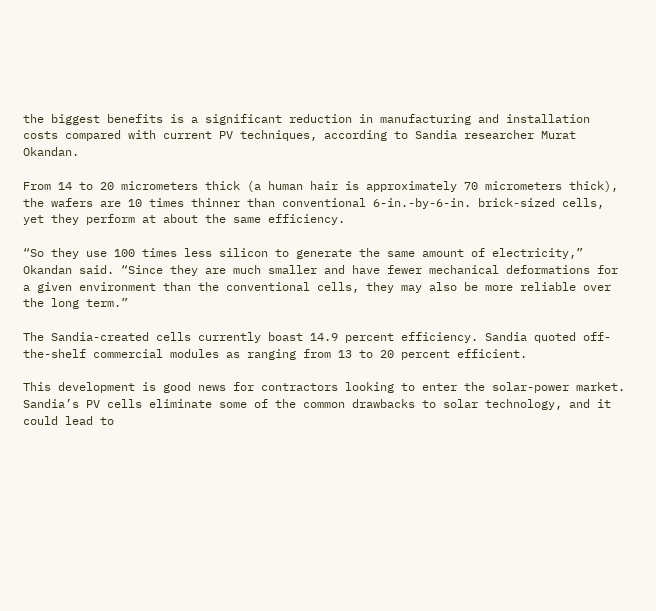the biggest benefits is a significant reduction in manufacturing and installation costs compared with current PV techniques, according to Sandia researcher Murat Okandan.

From 14 to 20 micrometers thick (a human hair is approximately 70 micrometers thick), the wafers are 10 times thinner than conventional 6-in.-by-6-in. brick-sized cells, yet they perform at about the same efficiency.

“So they use 100 times less silicon to generate the same amount of electricity,” Okandan said. “Since they are much smaller and have fewer mechanical deformations for a given environment than the conventional cells, they may also be more reliable over the long term.”

The Sandia-created cells currently boast 14.9 percent efficiency. Sandia quoted off-the-shelf commercial modules as ranging from 13 to 20 percent efficient.

This development is good news for contractors looking to enter the solar-power market. Sandia’s PV cells eliminate some of the common drawbacks to solar technology, and it could lead to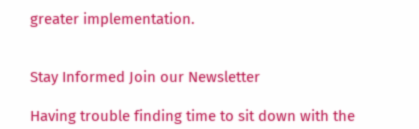greater implementation.


Stay Informed Join our Newsletter

Having trouble finding time to sit down with the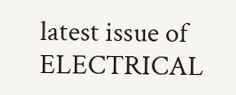latest issue of
ELECTRICAL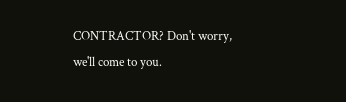CONTRACTOR? Don't worry, we'll come to you.